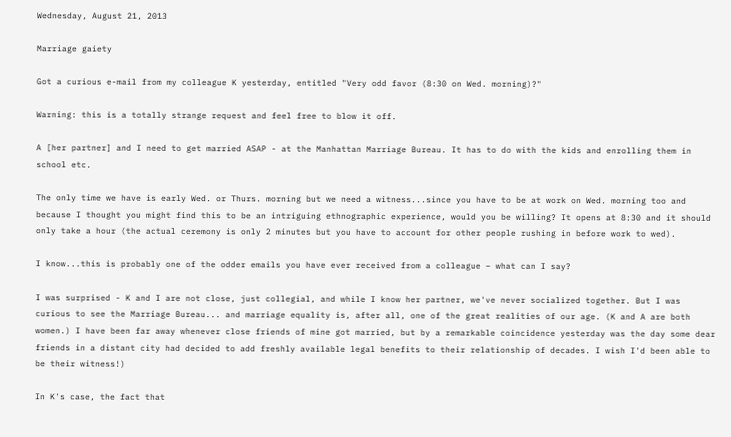Wednesday, August 21, 2013

Marriage gaiety

Got a curious e-mail from my colleague K yesterday, entitled "Very odd favor (8:30 on Wed. morning)?"

Warning: this is a totally strange request and feel free to blow it off.

A [her partner] and I need to get married ASAP - at the Manhattan Marriage Bureau. It has to do with the kids and enrolling them in school etc.

The only time we have is early Wed. or Thurs. morning but we need a witness...since you have to be at work on Wed. morning too and because I thought you might find this to be an intriguing ethnographic experience, would you be willing? It opens at 8:30 and it should only take a hour (the actual ceremony is only 2 minutes but you have to account for other people rushing in before work to wed).

I know...this is probably one of the odder emails you have ever received from a colleague – what can I say?

I was surprised - K and I are not close, just collegial, and while I know her partner, we've never socialized together. But I was curious to see the Marriage Bureau... and marriage equality is, after all, one of the great realities of our age. (K and A are both women.) I have been far away whenever close friends of mine got married, but by a remarkable coincidence yesterday was the day some dear friends in a distant city had decided to add freshly available legal benefits to their relationship of decades. I wish I'd been able to be their witness!)

In K's case, the fact that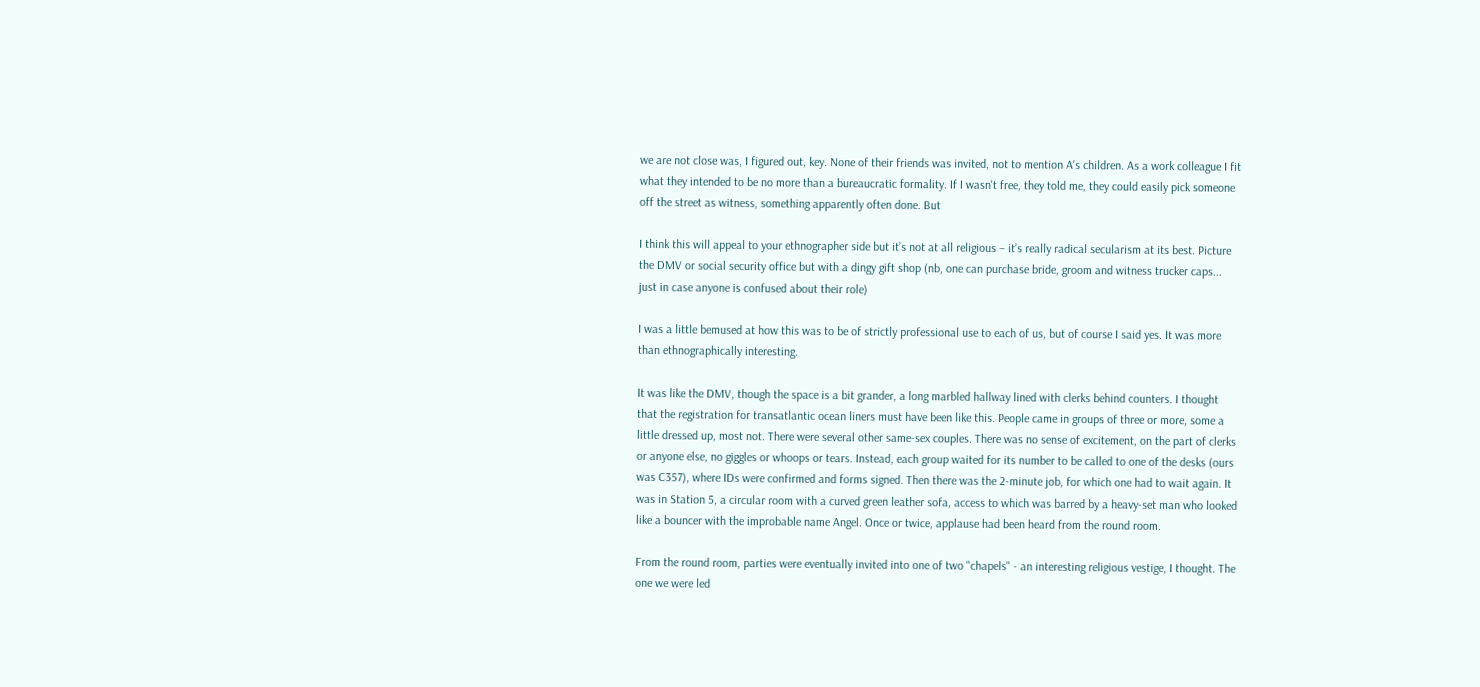we are not close was, I figured out, key. None of their friends was invited, not to mention A's children. As a work colleague I fit what they intended to be no more than a bureaucratic formality. If I wasn't free, they told me, they could easily pick someone off the street as witness, something apparently often done. But

I think this will appeal to your ethnographer side but it’s not at all religious – it’s really radical secularism at its best. Picture the DMV or social security office but with a dingy gift shop (nb, one can purchase bride, groom and witness trucker caps... just in case anyone is confused about their role)

I was a little bemused at how this was to be of strictly professional use to each of us, but of course I said yes. It was more than ethnographically interesting.

It was like the DMV, though the space is a bit grander, a long marbled hallway lined with clerks behind counters. I thought that the registration for transatlantic ocean liners must have been like this. People came in groups of three or more, some a little dressed up, most not. There were several other same-sex couples. There was no sense of excitement, on the part of clerks or anyone else, no giggles or whoops or tears. Instead, each group waited for its number to be called to one of the desks (ours was C357), where IDs were confirmed and forms signed. Then there was the 2-minute job, for which one had to wait again. It was in Station 5, a circular room with a curved green leather sofa, access to which was barred by a heavy-set man who looked like a bouncer with the improbable name Angel. Once or twice, applause had been heard from the round room.

From the round room, parties were eventually invited into one of two "chapels" - an interesting religious vestige, I thought. The one we were led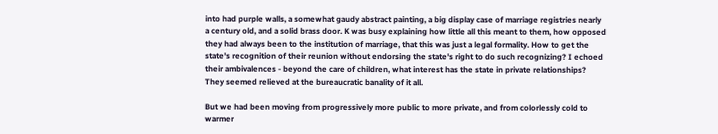into had purple walls, a somewhat gaudy abstract painting, a big display case of marriage registries nearly a century old, and a solid brass door. K was busy explaining how little all this meant to them, how opposed they had always been to the institution of marriage, that this was just a legal formality. How to get the state's recognition of their reunion without endorsing the state's right to do such recognizing? I echoed their ambivalences - beyond the care of children, what interest has the state in private relationships? They seemed relieved at the bureaucratic banality of it all.

But we had been moving from progressively more public to more private, and from colorlessly cold to warmer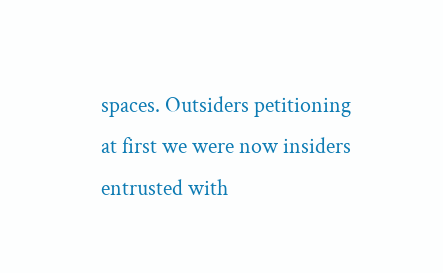spaces. Outsiders petitioning at first we were now insiders entrusted with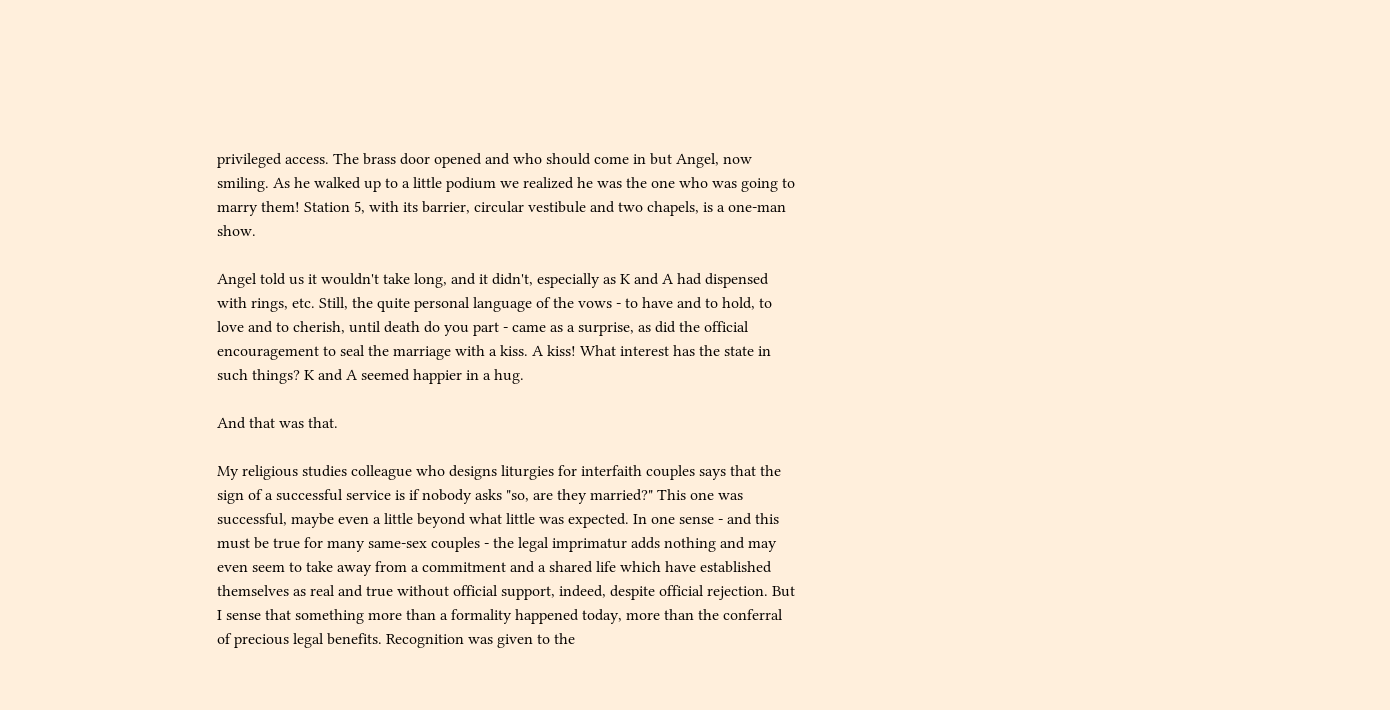privileged access. The brass door opened and who should come in but Angel, now smiling. As he walked up to a little podium we realized he was the one who was going to marry them! Station 5, with its barrier, circular vestibule and two chapels, is a one-man show.

Angel told us it wouldn't take long, and it didn't, especially as K and A had dispensed with rings, etc. Still, the quite personal language of the vows - to have and to hold, to love and to cherish, until death do you part - came as a surprise, as did the official encouragement to seal the marriage with a kiss. A kiss! What interest has the state in such things? K and A seemed happier in a hug.

And that was that.

My religious studies colleague who designs liturgies for interfaith couples says that the sign of a successful service is if nobody asks "so, are they married?" This one was successful, maybe even a little beyond what little was expected. In one sense - and this must be true for many same-sex couples - the legal imprimatur adds nothing and may even seem to take away from a commitment and a shared life which have established themselves as real and true without official support, indeed, despite official rejection. But I sense that something more than a formality happened today, more than the conferral of precious legal benefits. Recognition was given to the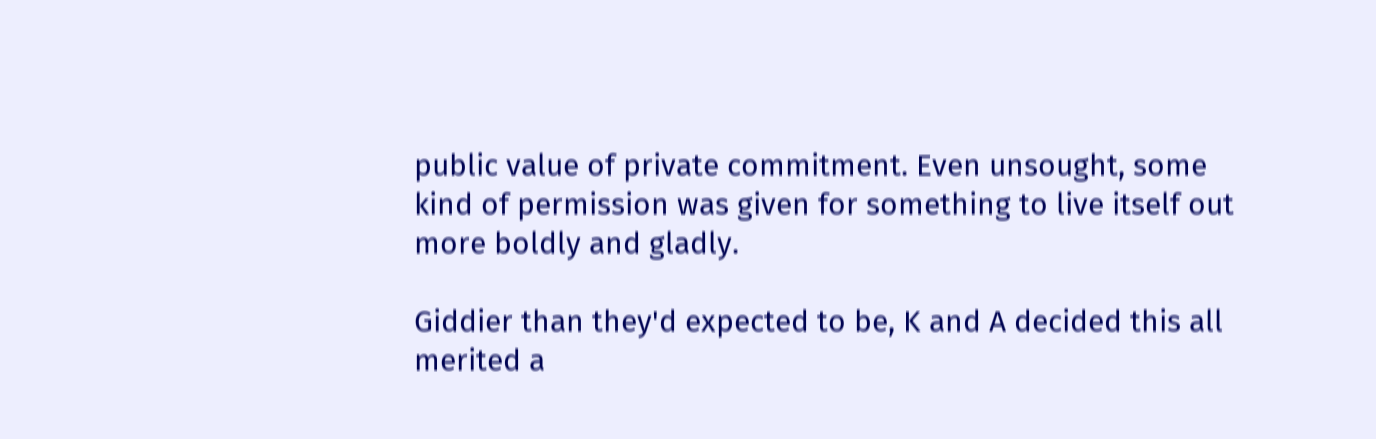public value of private commitment. Even unsought, some kind of permission was given for something to live itself out more boldly and gladly.

Giddier than they'd expected to be, K and A decided this all merited a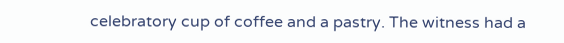celebratory cup of coffee and a pastry. The witness had a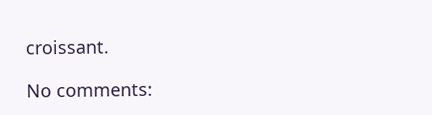croissant.

No comments: